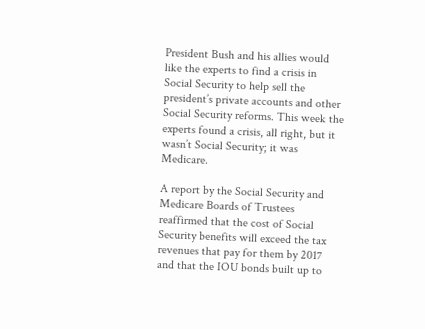President Bush and his allies would like the experts to find a crisis in Social Security to help sell the president’s private accounts and other Social Security reforms. This week the experts found a crisis, all right, but it wasn’t Social Security; it was Medicare.

A report by the Social Security and Medicare Boards of Trustees reaffirmed that the cost of Social Security benefits will exceed the tax revenues that pay for them by 2017 and that the IOU bonds built up to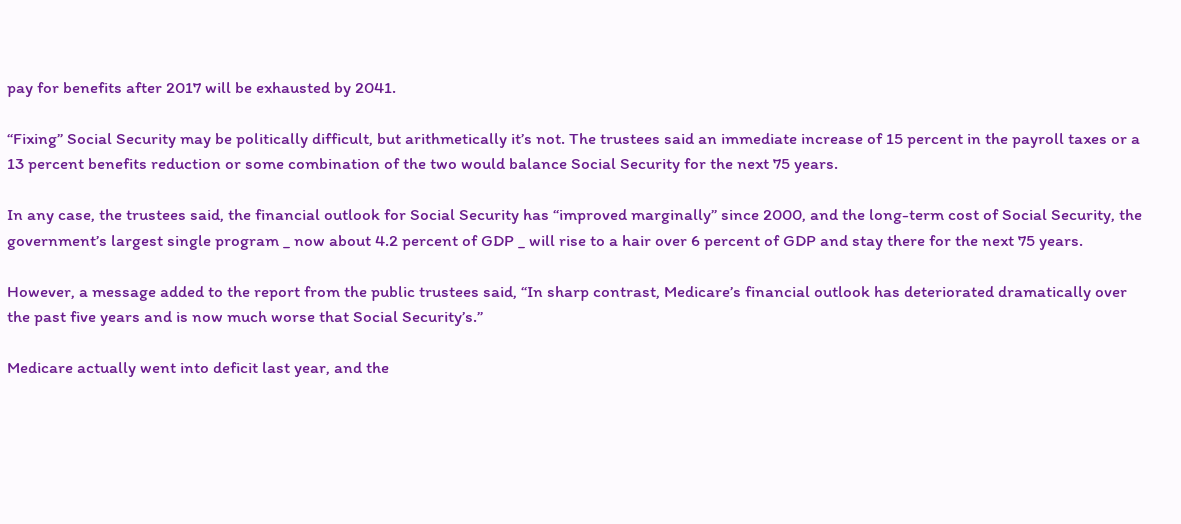pay for benefits after 2017 will be exhausted by 2041.

“Fixing” Social Security may be politically difficult, but arithmetically it’s not. The trustees said an immediate increase of 15 percent in the payroll taxes or a 13 percent benefits reduction or some combination of the two would balance Social Security for the next 75 years.

In any case, the trustees said, the financial outlook for Social Security has “improved marginally” since 2000, and the long-term cost of Social Security, the government’s largest single program _ now about 4.2 percent of GDP _ will rise to a hair over 6 percent of GDP and stay there for the next 75 years.

However, a message added to the report from the public trustees said, “In sharp contrast, Medicare’s financial outlook has deteriorated dramatically over the past five years and is now much worse that Social Security’s.”

Medicare actually went into deficit last year, and the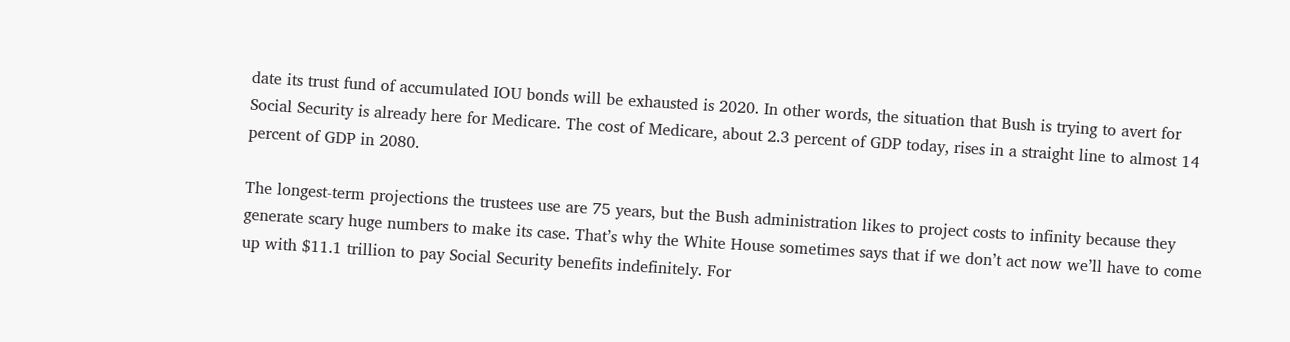date its trust fund of accumulated IOU bonds will be exhausted is 2020. In other words, the situation that Bush is trying to avert for Social Security is already here for Medicare. The cost of Medicare, about 2.3 percent of GDP today, rises in a straight line to almost 14 percent of GDP in 2080.

The longest-term projections the trustees use are 75 years, but the Bush administration likes to project costs to infinity because they generate scary huge numbers to make its case. That’s why the White House sometimes says that if we don’t act now we’ll have to come up with $11.1 trillion to pay Social Security benefits indefinitely. For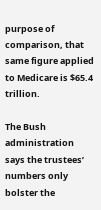purpose of comparison, that same figure applied to Medicare is $65.4 trillion.

The Bush administration says the trustees’ numbers only bolster the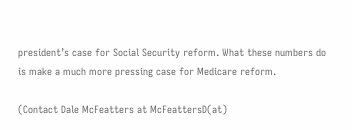president’s case for Social Security reform. What these numbers do is make a much more pressing case for Medicare reform.

(Contact Dale McFeatters at McFeattersD(at)